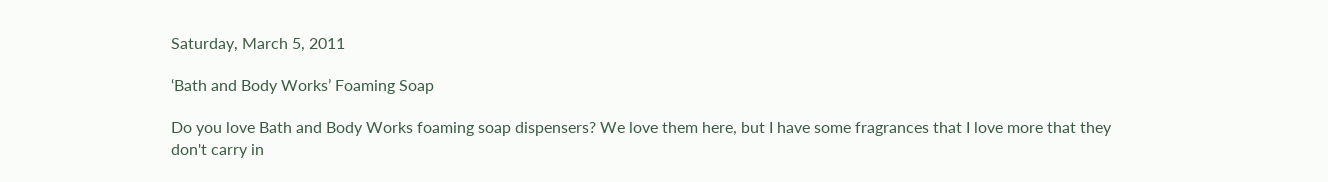Saturday, March 5, 2011

‘Bath and Body Works’ Foaming Soap

Do you love Bath and Body Works foaming soap dispensers? We love them here, but I have some fragrances that I love more that they don't carry in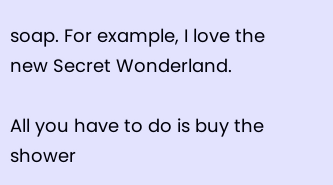soap. For example, I love the new Secret Wonderland.

All you have to do is buy the shower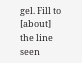gel. Fill to [about] the line seen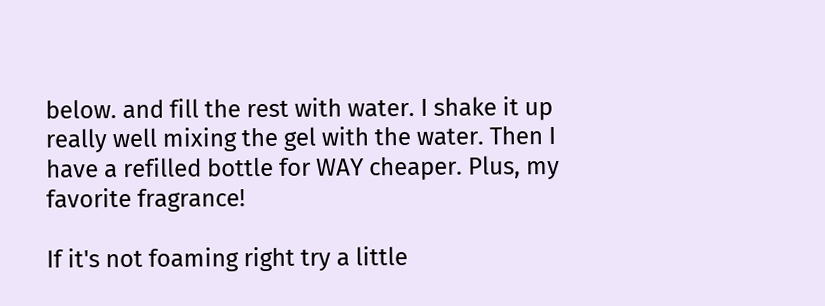below. and fill the rest with water. I shake it up really well mixing the gel with the water. Then I have a refilled bottle for WAY cheaper. Plus, my favorite fragrance!

If it's not foaming right try a little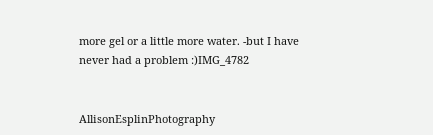more gel or a little more water. -but I have never had a problem :)IMG_4782


AllisonEsplinPhotography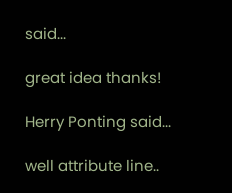said...

great idea thanks!

Herry Ponting said...

well attribute line..